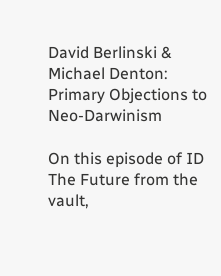David Berlinski & Michael Denton: Primary Objections to Neo-Darwinism

On this episode of ID The Future from the vault,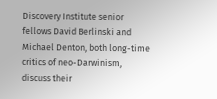Discovery Institute senior fellows David Berlinski and Michael Denton, both long-time critics of neo-Darwinism, discuss their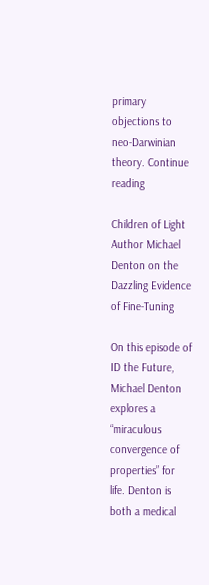primary objections to neo-Darwinian theory. Continue reading

Children of Light Author Michael Denton on the Dazzling Evidence of Fine-Tuning

On this episode of ID the Future, Michael Denton explores a “miraculous convergence of properties” for life. Denton is both a medical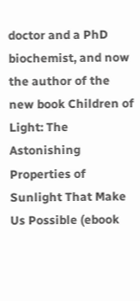doctor and a PhD biochemist, and now the author of the new book Children of Light: The Astonishing Properties of Sunlight That Make Us Possible (ebook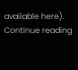available here). Continue reading